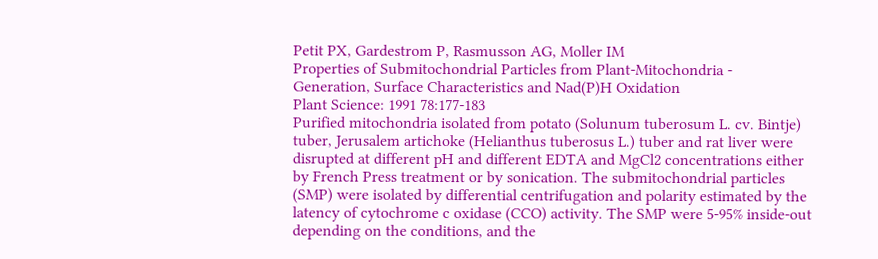Petit PX, Gardestrom P, Rasmusson AG, Moller IM
Properties of Submitochondrial Particles from Plant-Mitochondria - Generation, Surface Characteristics and Nad(P)H Oxidation
Plant Science: 1991 78:177-183
Purified mitochondria isolated from potato (Solunum tuberosum L. cv. Bintje) tuber, Jerusalem artichoke (Helianthus tuberosus L.) tuber and rat liver were disrupted at different pH and different EDTA and MgCl2 concentrations either by French Press treatment or by sonication. The submitochondrial particles (SMP) were isolated by differential centrifugation and polarity estimated by the latency of cytochrome c oxidase (CCO) activity. The SMP were 5-95% inside-out depending on the conditions, and the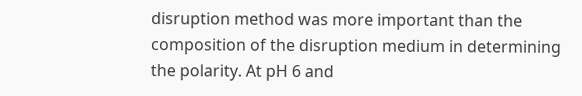disruption method was more important than the composition of the disruption medium in determining the polarity. At pH 6 and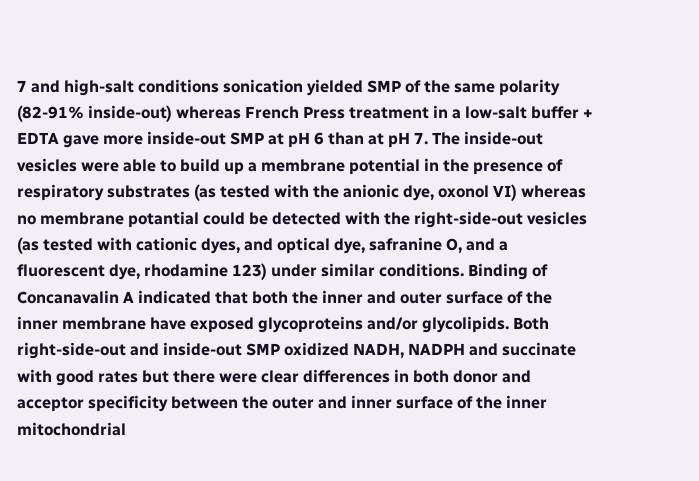7 and high-salt conditions sonication yielded SMP of the same polarity (82-91% inside-out) whereas French Press treatment in a low-salt buffer + EDTA gave more inside-out SMP at pH 6 than at pH 7. The inside-out vesicles were able to build up a membrane potential in the presence of respiratory substrates (as tested with the anionic dye, oxonol VI) whereas no membrane potantial could be detected with the right-side-out vesicles (as tested with cationic dyes, and optical dye, safranine O, and a fluorescent dye, rhodamine 123) under similar conditions. Binding of Concanavalin A indicated that both the inner and outer surface of the inner membrane have exposed glycoproteins and/or glycolipids. Both right-side-out and inside-out SMP oxidized NADH, NADPH and succinate with good rates but there were clear differences in both donor and acceptor specificity between the outer and inner surface of the inner mitochondrial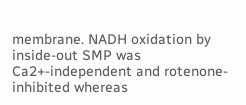membrane. NADH oxidation by inside-out SMP was Ca2+-independent and rotenone-inhibited whereas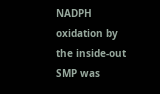NADPH oxidation by the inside-out SMP was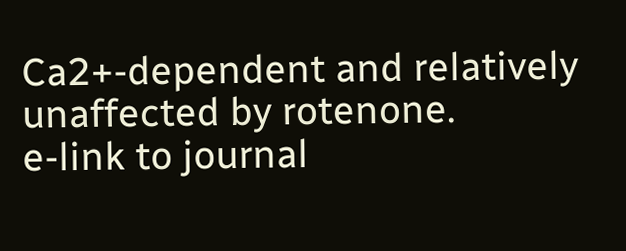Ca2+-dependent and relatively unaffected by rotenone.
e-link to journal